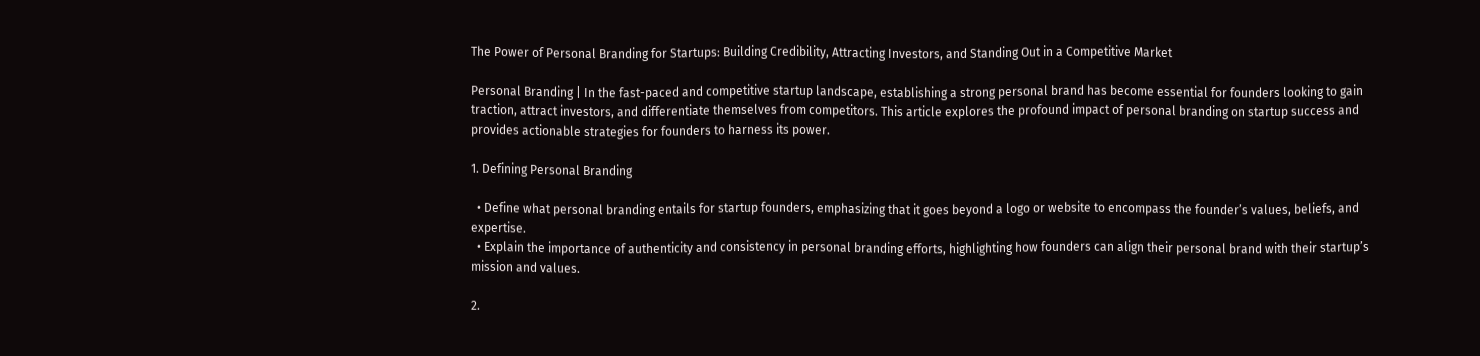The Power of Personal Branding for Startups: Building Credibility, Attracting Investors, and Standing Out in a Competitive Market

Personal Branding | In the fast-paced and competitive startup landscape, establishing a strong personal brand has become essential for founders looking to gain traction, attract investors, and differentiate themselves from competitors. This article explores the profound impact of personal branding on startup success and provides actionable strategies for founders to harness its power.

1. Defining Personal Branding

  • Define what personal branding entails for startup founders, emphasizing that it goes beyond a logo or website to encompass the founder’s values, beliefs, and expertise.
  • Explain the importance of authenticity and consistency in personal branding efforts, highlighting how founders can align their personal brand with their startup’s mission and values.

2.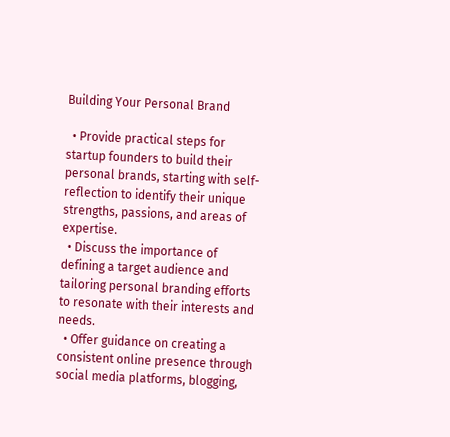Building Your Personal Brand

  • Provide practical steps for startup founders to build their personal brands, starting with self-reflection to identify their unique strengths, passions, and areas of expertise.
  • Discuss the importance of defining a target audience and tailoring personal branding efforts to resonate with their interests and needs.
  • Offer guidance on creating a consistent online presence through social media platforms, blogging,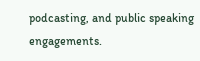podcasting, and public speaking engagements.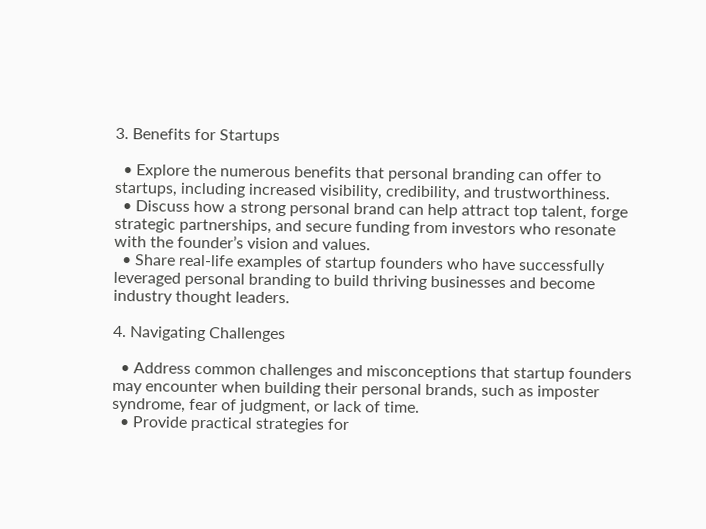3. Benefits for Startups

  • Explore the numerous benefits that personal branding can offer to startups, including increased visibility, credibility, and trustworthiness.
  • Discuss how a strong personal brand can help attract top talent, forge strategic partnerships, and secure funding from investors who resonate with the founder’s vision and values.
  • Share real-life examples of startup founders who have successfully leveraged personal branding to build thriving businesses and become industry thought leaders.

4. Navigating Challenges

  • Address common challenges and misconceptions that startup founders may encounter when building their personal brands, such as imposter syndrome, fear of judgment, or lack of time.
  • Provide practical strategies for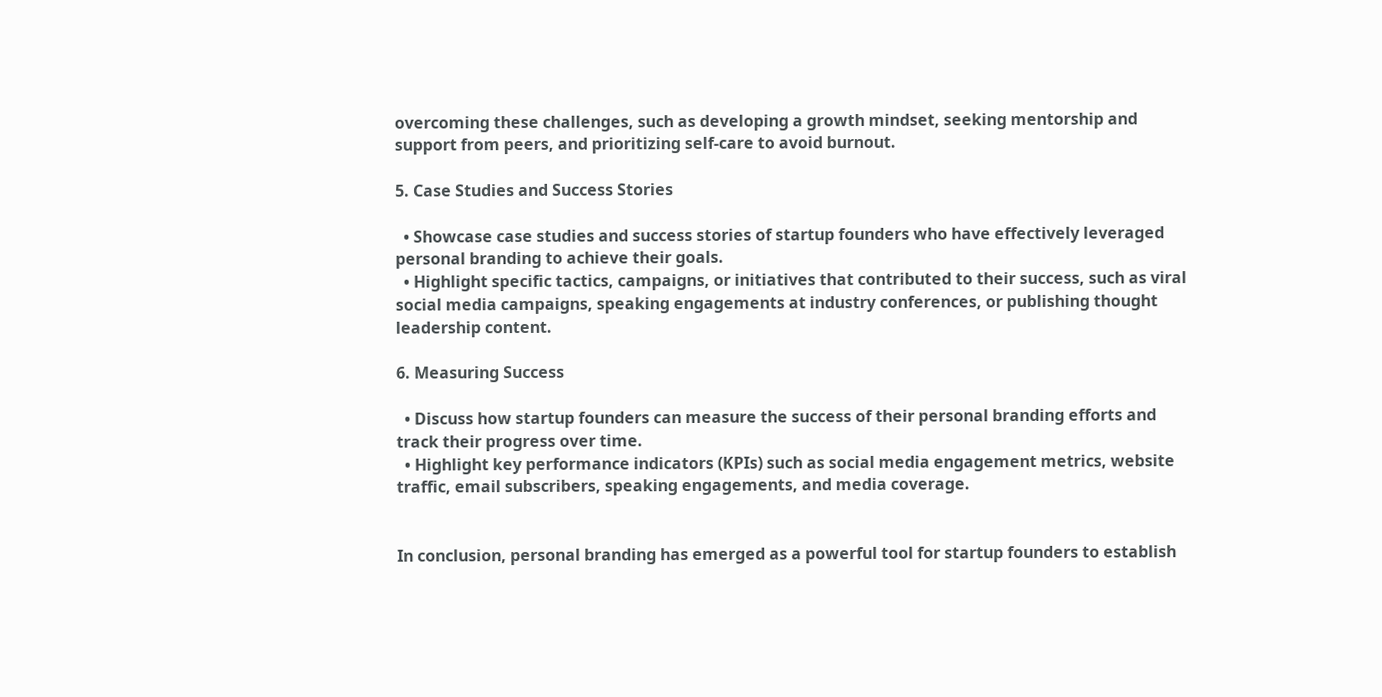overcoming these challenges, such as developing a growth mindset, seeking mentorship and support from peers, and prioritizing self-care to avoid burnout.

5. Case Studies and Success Stories

  • Showcase case studies and success stories of startup founders who have effectively leveraged personal branding to achieve their goals.
  • Highlight specific tactics, campaigns, or initiatives that contributed to their success, such as viral social media campaigns, speaking engagements at industry conferences, or publishing thought leadership content.

6. Measuring Success

  • Discuss how startup founders can measure the success of their personal branding efforts and track their progress over time.
  • Highlight key performance indicators (KPIs) such as social media engagement metrics, website traffic, email subscribers, speaking engagements, and media coverage.


In conclusion, personal branding has emerged as a powerful tool for startup founders to establish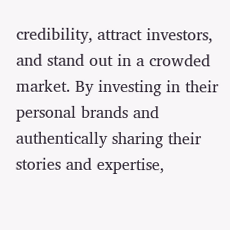credibility, attract investors, and stand out in a crowded market. By investing in their personal brands and authentically sharing their stories and expertise,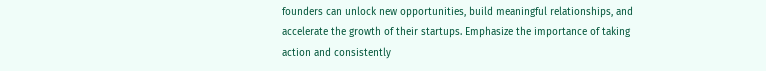founders can unlock new opportunities, build meaningful relationships, and accelerate the growth of their startups. Emphasize the importance of taking action and consistently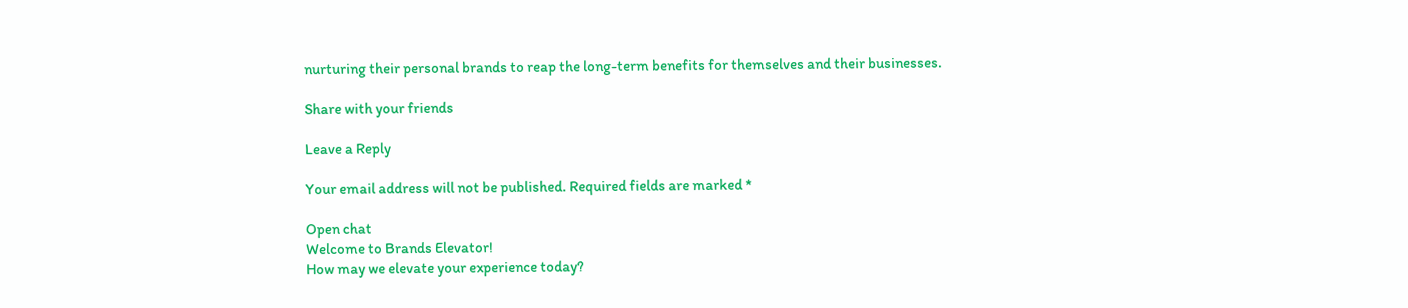nurturing their personal brands to reap the long-term benefits for themselves and their businesses.

Share with your friends

Leave a Reply

Your email address will not be published. Required fields are marked *

Open chat
Welcome to Brands Elevator!
How may we elevate your experience today?